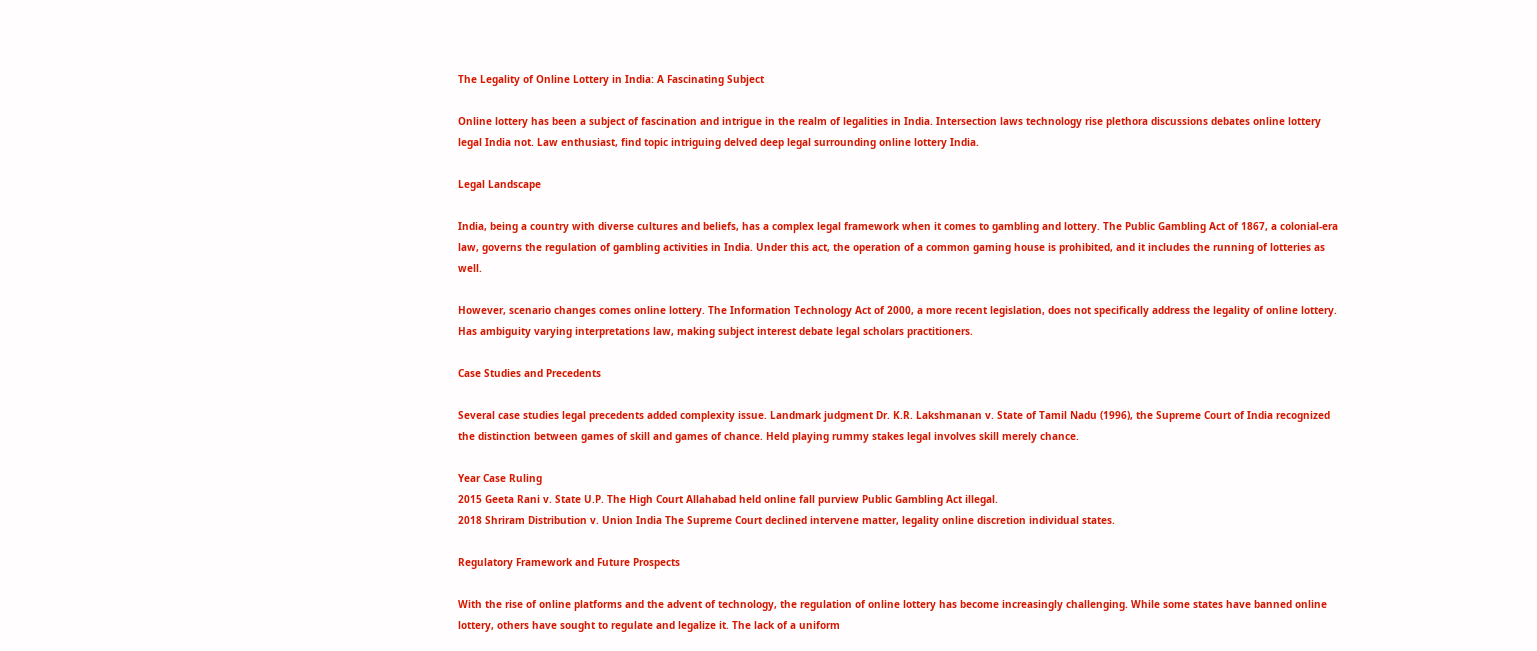The Legality of Online Lottery in India: A Fascinating Subject

Online lottery has been a subject of fascination and intrigue in the realm of legalities in India. Intersection laws technology rise plethora discussions debates online lottery legal India not. Law enthusiast, find topic intriguing delved deep legal surrounding online lottery India.

Legal Landscape

India, being a country with diverse cultures and beliefs, has a complex legal framework when it comes to gambling and lottery. The Public Gambling Act of 1867, a colonial-era law, governs the regulation of gambling activities in India. Under this act, the operation of a common gaming house is prohibited, and it includes the running of lotteries as well.

However, scenario changes comes online lottery. The Information Technology Act of 2000, a more recent legislation, does not specifically address the legality of online lottery. Has ambiguity varying interpretations law, making subject interest debate legal scholars practitioners.

Case Studies and Precedents

Several case studies legal precedents added complexity issue. Landmark judgment Dr. K.R. Lakshmanan v. State of Tamil Nadu (1996), the Supreme Court of India recognized the distinction between games of skill and games of chance. Held playing rummy stakes legal involves skill merely chance.

Year Case Ruling
2015 Geeta Rani v. State U.P. The High Court Allahabad held online fall purview Public Gambling Act illegal.
2018 Shriram Distribution v. Union India The Supreme Court declined intervene matter, legality online discretion individual states.

Regulatory Framework and Future Prospects

With the rise of online platforms and the advent of technology, the regulation of online lottery has become increasingly challenging. While some states have banned online lottery, others have sought to regulate and legalize it. The lack of a uniform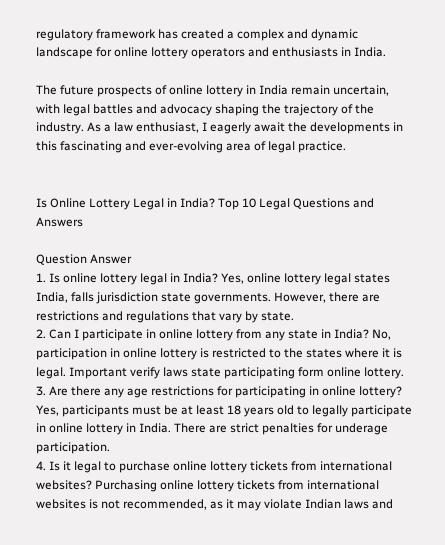regulatory framework has created a complex and dynamic landscape for online lottery operators and enthusiasts in India.

The future prospects of online lottery in India remain uncertain, with legal battles and advocacy shaping the trajectory of the industry. As a law enthusiast, I eagerly await the developments in this fascinating and ever-evolving area of legal practice.


Is Online Lottery Legal in India? Top 10 Legal Questions and Answers

Question Answer
1. Is online lottery legal in India? Yes, online lottery legal states India, falls jurisdiction state governments. However, there are restrictions and regulations that vary by state.
2. Can I participate in online lottery from any state in India? No, participation in online lottery is restricted to the states where it is legal. Important verify laws state participating form online lottery.
3. Are there any age restrictions for participating in online lottery? Yes, participants must be at least 18 years old to legally participate in online lottery in India. There are strict penalties for underage participation.
4. Is it legal to purchase online lottery tickets from international websites? Purchasing online lottery tickets from international websites is not recommended, as it may violate Indian laws and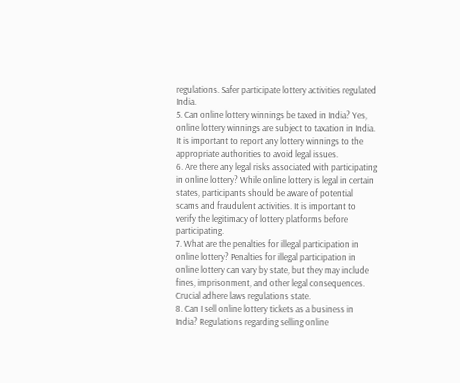regulations. Safer participate lottery activities regulated India.
5. Can online lottery winnings be taxed in India? Yes, online lottery winnings are subject to taxation in India. It is important to report any lottery winnings to the appropriate authorities to avoid legal issues.
6. Are there any legal risks associated with participating in online lottery? While online lottery is legal in certain states, participants should be aware of potential scams and fraudulent activities. It is important to verify the legitimacy of lottery platforms before participating.
7. What are the penalties for illegal participation in online lottery? Penalties for illegal participation in online lottery can vary by state, but they may include fines, imprisonment, and other legal consequences. Crucial adhere laws regulations state.
8. Can I sell online lottery tickets as a business in India? Regulations regarding selling online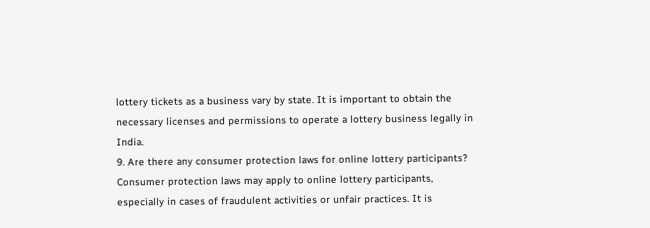lottery tickets as a business vary by state. It is important to obtain the necessary licenses and permissions to operate a lottery business legally in India.
9. Are there any consumer protection laws for online lottery participants? Consumer protection laws may apply to online lottery participants, especially in cases of fraudulent activities or unfair practices. It is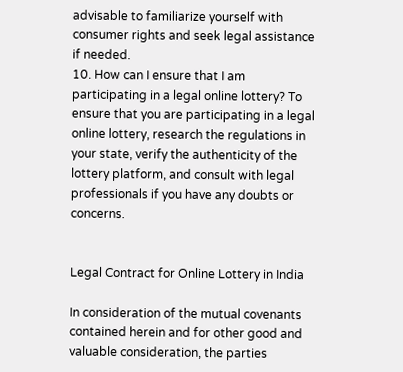advisable to familiarize yourself with consumer rights and seek legal assistance if needed.
10. How can I ensure that I am participating in a legal online lottery? To ensure that you are participating in a legal online lottery, research the regulations in your state, verify the authenticity of the lottery platform, and consult with legal professionals if you have any doubts or concerns.


Legal Contract for Online Lottery in India

In consideration of the mutual covenants contained herein and for other good and valuable consideration, the parties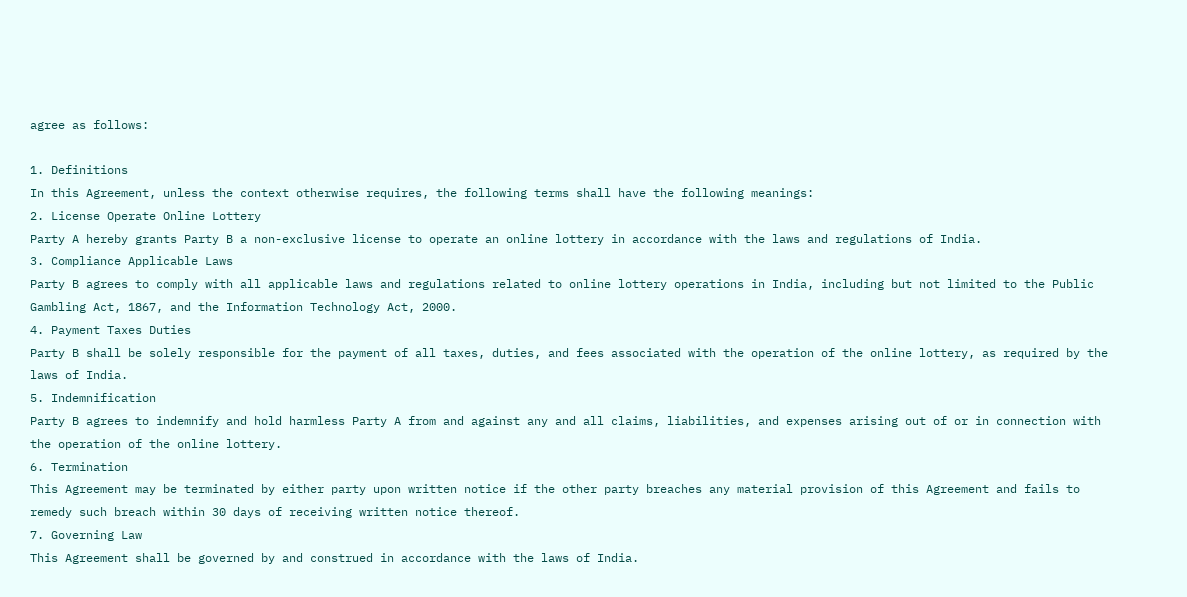agree as follows:

1. Definitions
In this Agreement, unless the context otherwise requires, the following terms shall have the following meanings:
2. License Operate Online Lottery
Party A hereby grants Party B a non-exclusive license to operate an online lottery in accordance with the laws and regulations of India.
3. Compliance Applicable Laws
Party B agrees to comply with all applicable laws and regulations related to online lottery operations in India, including but not limited to the Public Gambling Act, 1867, and the Information Technology Act, 2000.
4. Payment Taxes Duties
Party B shall be solely responsible for the payment of all taxes, duties, and fees associated with the operation of the online lottery, as required by the laws of India.
5. Indemnification
Party B agrees to indemnify and hold harmless Party A from and against any and all claims, liabilities, and expenses arising out of or in connection with the operation of the online lottery.
6. Termination
This Agreement may be terminated by either party upon written notice if the other party breaches any material provision of this Agreement and fails to remedy such breach within 30 days of receiving written notice thereof.
7. Governing Law
This Agreement shall be governed by and construed in accordance with the laws of India.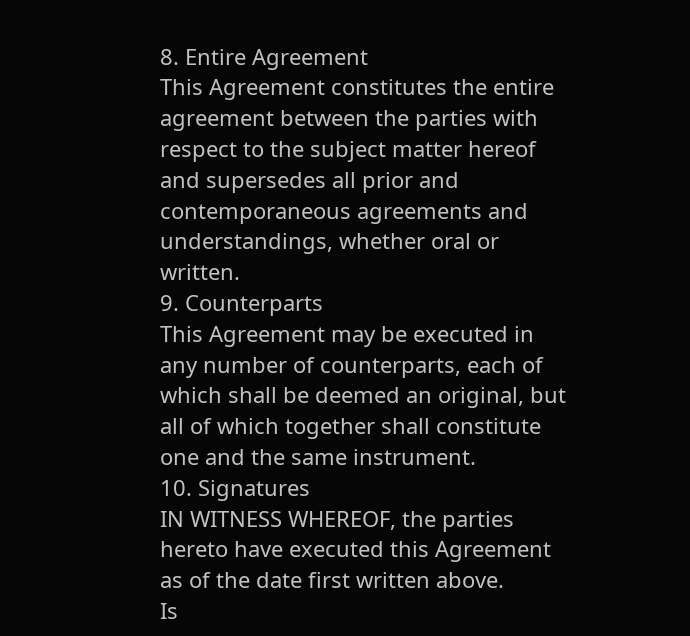8. Entire Agreement
This Agreement constitutes the entire agreement between the parties with respect to the subject matter hereof and supersedes all prior and contemporaneous agreements and understandings, whether oral or written.
9. Counterparts
This Agreement may be executed in any number of counterparts, each of which shall be deemed an original, but all of which together shall constitute one and the same instrument.
10. Signatures
IN WITNESS WHEREOF, the parties hereto have executed this Agreement as of the date first written above.
Is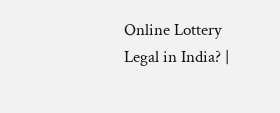Online Lottery Legal in India? |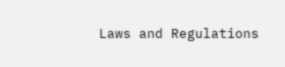Laws and Regulations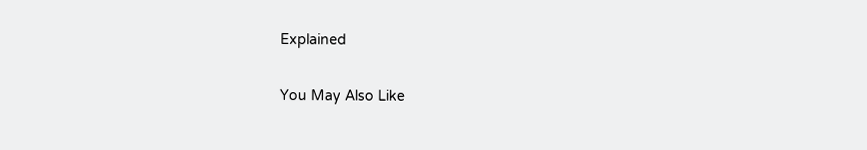Explained

You May Also Like